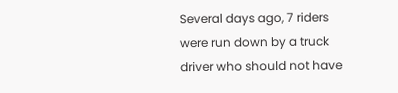Several days ago, 7 riders were run down by a truck driver who should not have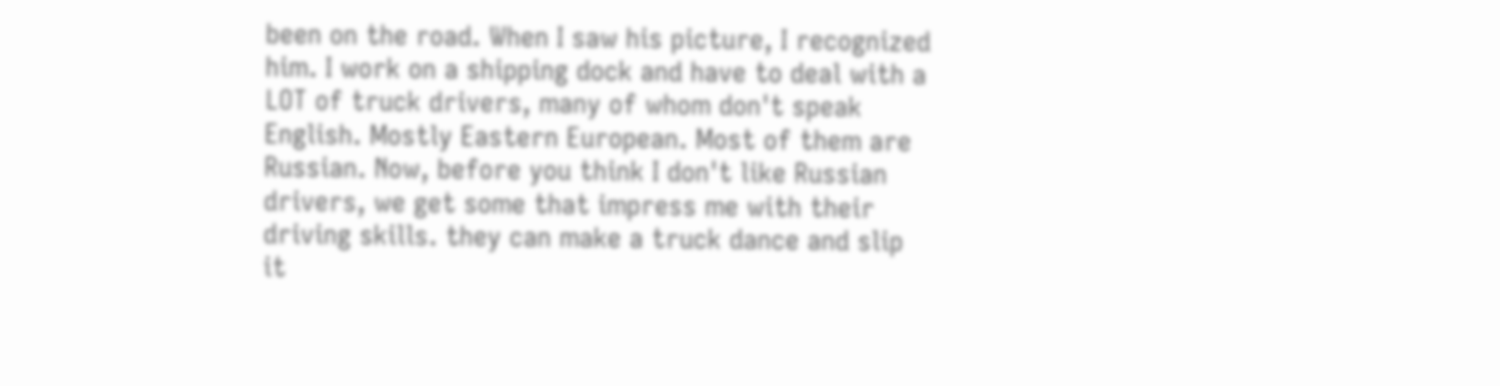been on the road. When I saw his picture, I recognized him. I work on a shipping dock and have to deal with a LOT of truck drivers, many of whom don't speak English. Mostly Eastern European. Most of them are Russian. Now, before you think I don't like Russian drivers, we get some that impress me with their driving skills. they can make a truck dance and slip it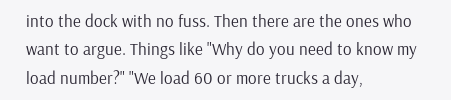into the dock with no fuss. Then there are the ones who want to argue. Things like "Why do you need to know my load number?" "We load 60 or more trucks a day,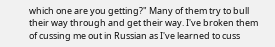which one are you getting?" Many of them try to bull their way through and get their way. I've broken them of cussing me out in Russian as I've learned to cuss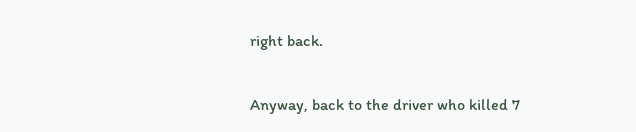right back.

Anyway, back to the driver who killed 7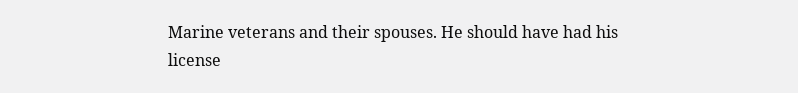Marine veterans and their spouses. He should have had his license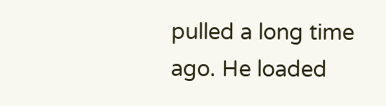pulled a long time ago. He loaded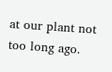at our plant not too long ago.